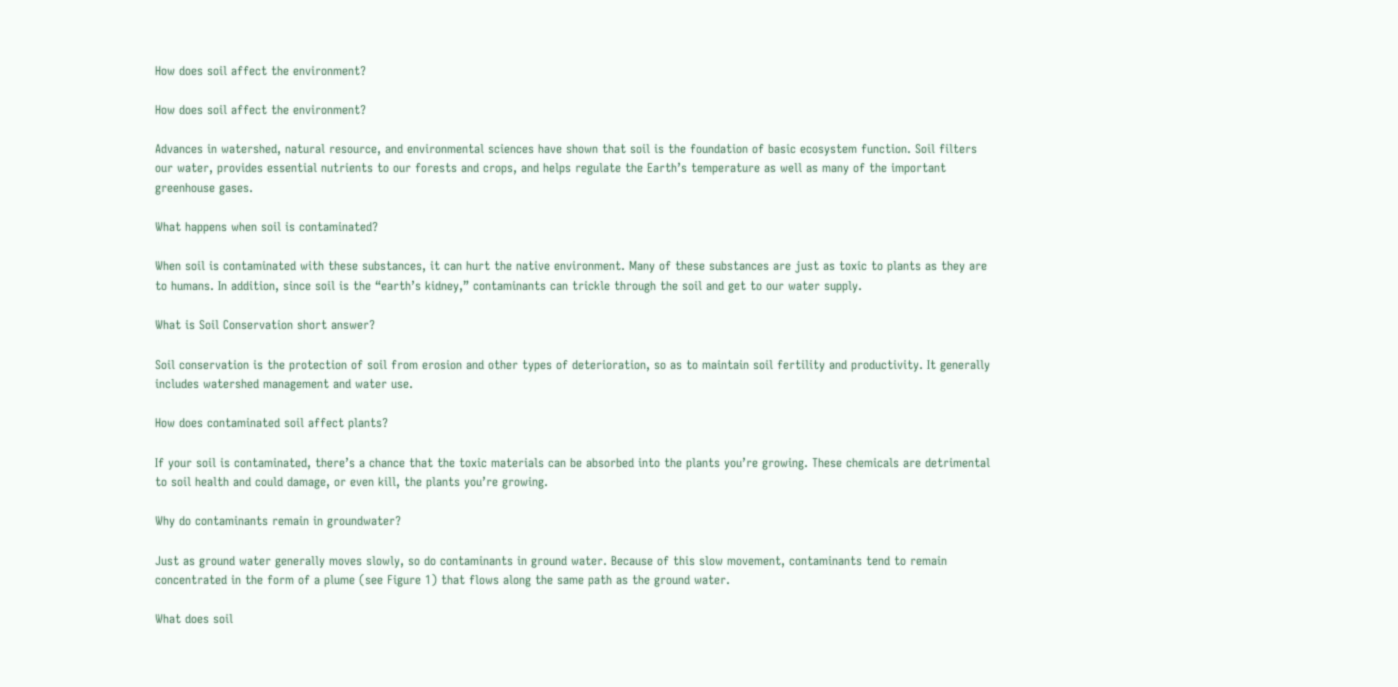How does soil affect the environment?

How does soil affect the environment?

Advances in watershed, natural resource, and environmental sciences have shown that soil is the foundation of basic ecosystem function. Soil filters our water, provides essential nutrients to our forests and crops, and helps regulate the Earth’s temperature as well as many of the important greenhouse gases.

What happens when soil is contaminated?

When soil is contaminated with these substances, it can hurt the native environment. Many of these substances are just as toxic to plants as they are to humans. In addition, since soil is the “earth’s kidney,” contaminants can trickle through the soil and get to our water supply.

What is Soil Conservation short answer?

Soil conservation is the protection of soil from erosion and other types of deterioration, so as to maintain soil fertility and productivity. It generally includes watershed management and water use.

How does contaminated soil affect plants?

If your soil is contaminated, there’s a chance that the toxic materials can be absorbed into the plants you’re growing. These chemicals are detrimental to soil health and could damage, or even kill, the plants you’re growing.

Why do contaminants remain in groundwater?

Just as ground water generally moves slowly, so do contaminants in ground water. Because of this slow movement, contaminants tend to remain concentrated in the form of a plume (see Figure 1) that flows along the same path as the ground water.

What does soil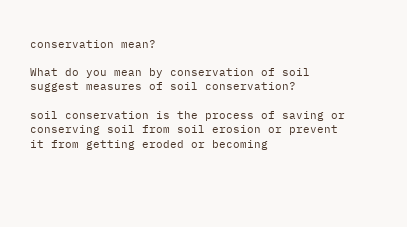conservation mean?

What do you mean by conservation of soil suggest measures of soil conservation?

soil conservation is the process of saving or conserving soil from soil erosion or prevent it from getting eroded or becoming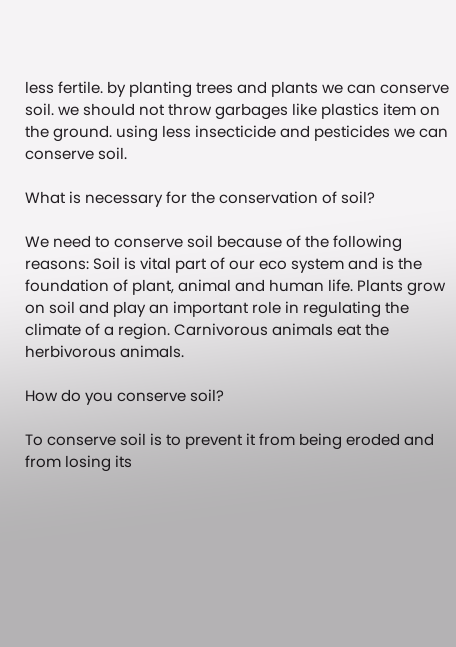less fertile. by planting trees and plants we can conserve soil. we should not throw garbages like plastics item on the ground. using less insecticide and pesticides we can conserve soil.

What is necessary for the conservation of soil?

We need to conserve soil because of the following reasons: Soil is vital part of our eco system and is the foundation of plant, animal and human life. Plants grow on soil and play an important role in regulating the climate of a region. Carnivorous animals eat the herbivorous animals.

How do you conserve soil?

To conserve soil is to prevent it from being eroded and from losing its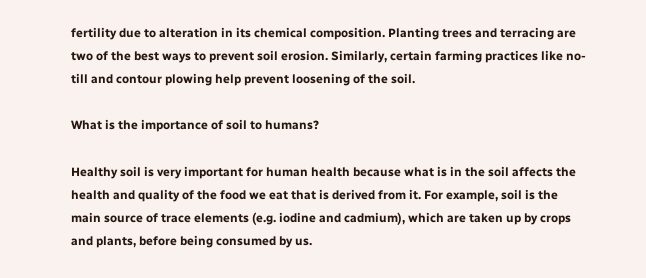fertility due to alteration in its chemical composition. Planting trees and terracing are two of the best ways to prevent soil erosion. Similarly, certain farming practices like no-till and contour plowing help prevent loosening of the soil.

What is the importance of soil to humans?

Healthy soil is very important for human health because what is in the soil affects the health and quality of the food we eat that is derived from it. For example, soil is the main source of trace elements (e.g. iodine and cadmium), which are taken up by crops and plants, before being consumed by us.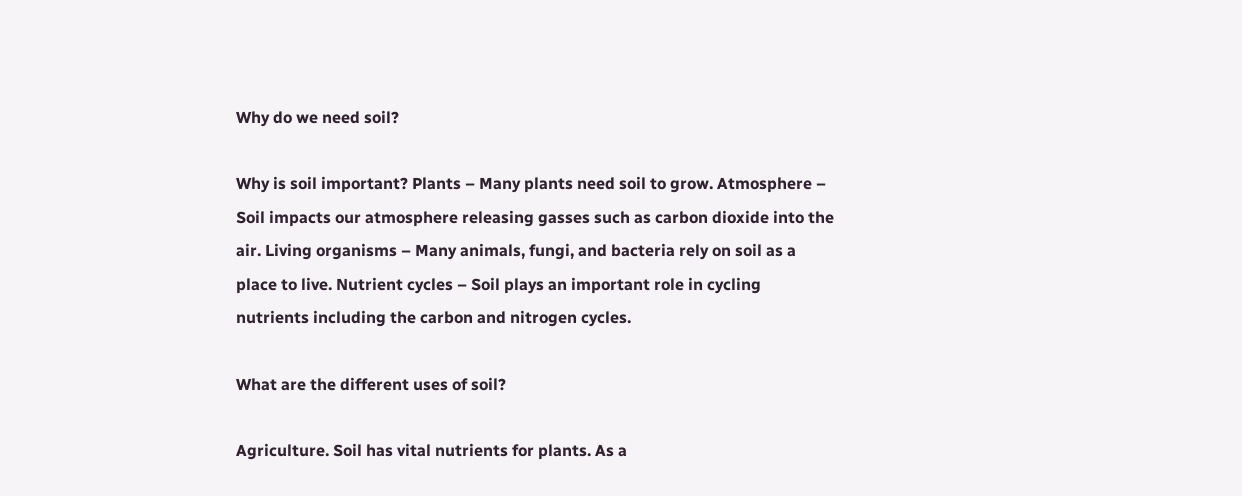Why do we need soil?

Why is soil important? Plants – Many plants need soil to grow. Atmosphere – Soil impacts our atmosphere releasing gasses such as carbon dioxide into the air. Living organisms – Many animals, fungi, and bacteria rely on soil as a place to live. Nutrient cycles – Soil plays an important role in cycling nutrients including the carbon and nitrogen cycles.

What are the different uses of soil?

Agriculture. Soil has vital nutrients for plants. As a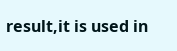result,it is used in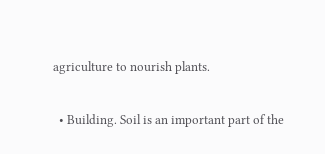agriculture to nourish plants.

  • Building. Soil is an important part of the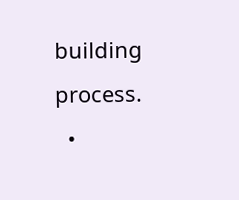building process.
  •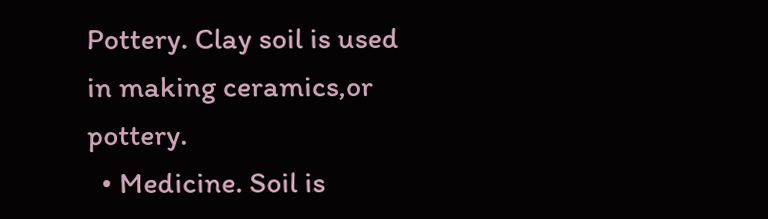Pottery. Clay soil is used in making ceramics,or pottery.
  • Medicine. Soil is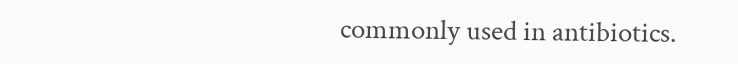commonly used in antibiotics.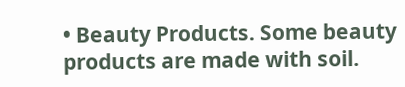• Beauty Products. Some beauty products are made with soil.